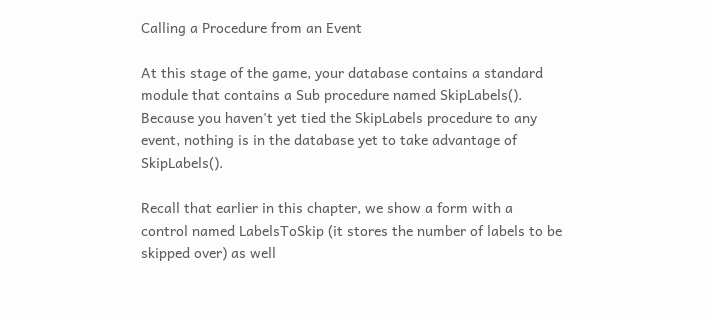Calling a Procedure from an Event

At this stage of the game, your database contains a standard module that contains a Sub procedure named SkipLabels(). Because you haven't yet tied the SkipLabels procedure to any event, nothing is in the database yet to take advantage of SkipLabels().

Recall that earlier in this chapter, we show a form with a control named LabelsToSkip (it stores the number of labels to be skipped over) as well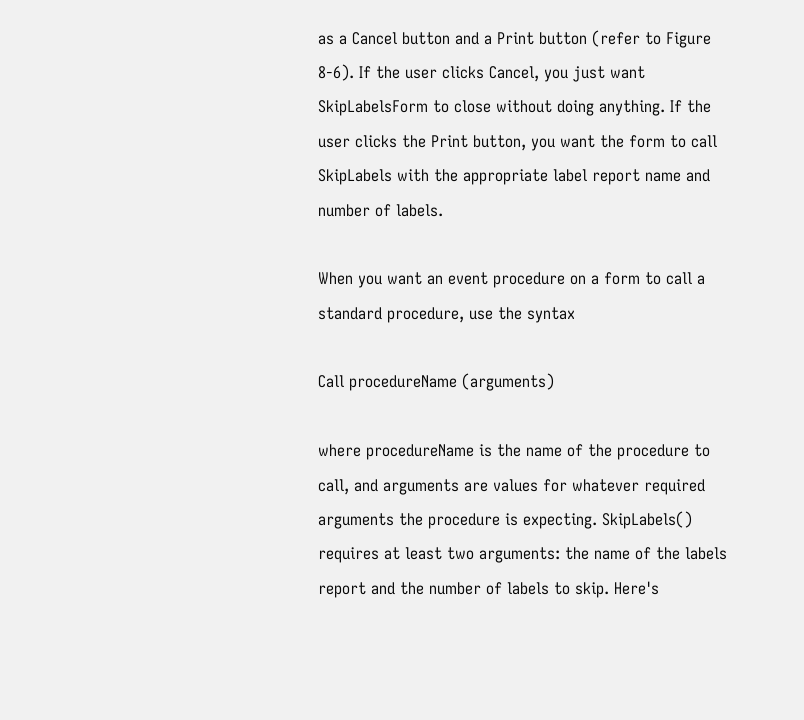as a Cancel button and a Print button (refer to Figure 8-6). If the user clicks Cancel, you just want SkipLabelsForm to close without doing anything. If the user clicks the Print button, you want the form to call SkipLabels with the appropriate label report name and number of labels.

When you want an event procedure on a form to call a standard procedure, use the syntax

Call procedureName (arguments)

where procedureName is the name of the procedure to call, and arguments are values for whatever required arguments the procedure is expecting. SkipLabels() requires at least two arguments: the name of the labels report and the number of labels to skip. Here's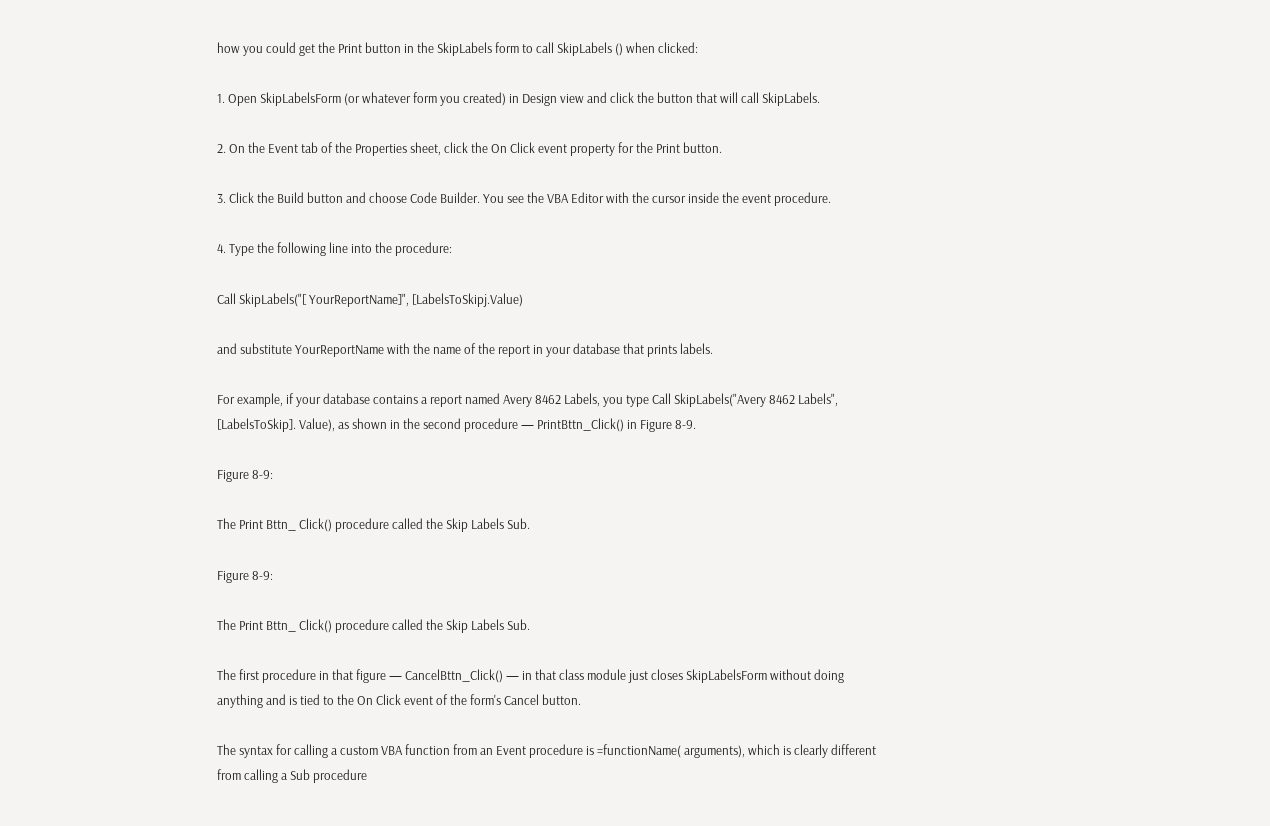how you could get the Print button in the SkipLabels form to call SkipLabels () when clicked:

1. Open SkipLabelsForm (or whatever form you created) in Design view and click the button that will call SkipLabels.

2. On the Event tab of the Properties sheet, click the On Click event property for the Print button.

3. Click the Build button and choose Code Builder. You see the VBA Editor with the cursor inside the event procedure.

4. Type the following line into the procedure:

Call SkipLabels("[ YourReportName]", [LabelsToSkipj.Value)

and substitute YourReportName with the name of the report in your database that prints labels.

For example, if your database contains a report named Avery 8462 Labels, you type Call SkipLabels("Avery 8462 Labels", [LabelsToSkip]. Value), as shown in the second procedure — PrintBttn_Click() in Figure 8-9.

Figure 8-9:

The Print Bttn_ Click() procedure called the Skip Labels Sub.

Figure 8-9:

The Print Bttn_ Click() procedure called the Skip Labels Sub.

The first procedure in that figure — CancelBttn_Click() — in that class module just closes SkipLabelsForm without doing anything and is tied to the On Click event of the form's Cancel button.

The syntax for calling a custom VBA function from an Event procedure is =functionName( arguments), which is clearly different from calling a Sub procedure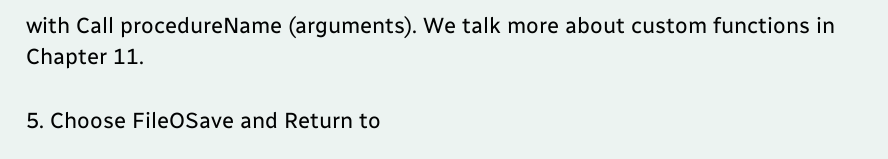with Call procedureName (arguments). We talk more about custom functions in Chapter 11.

5. Choose FileOSave and Return to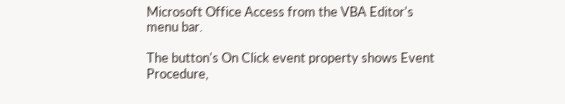Microsoft Office Access from the VBA Editor's menu bar.

The button's On Click event property shows Event Procedure,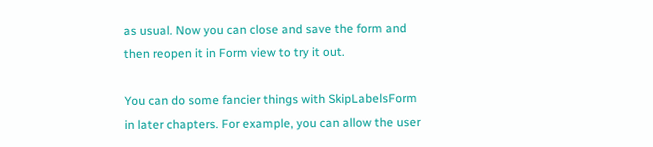as usual. Now you can close and save the form and then reopen it in Form view to try it out.

You can do some fancier things with SkipLabelsForm in later chapters. For example, you can allow the user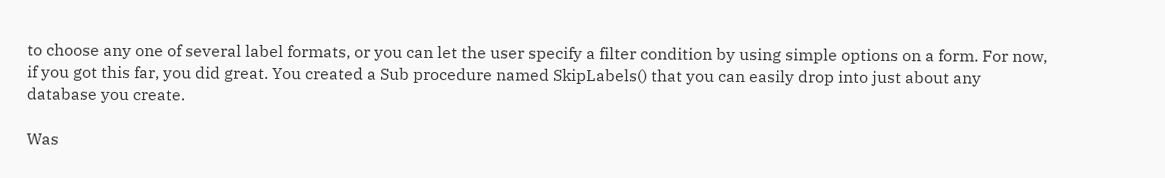to choose any one of several label formats, or you can let the user specify a filter condition by using simple options on a form. For now, if you got this far, you did great. You created a Sub procedure named SkipLabels() that you can easily drop into just about any database you create.

Was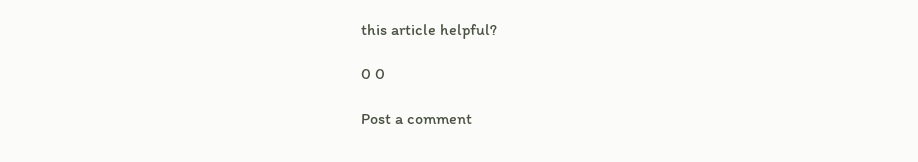this article helpful?

0 0

Post a comment